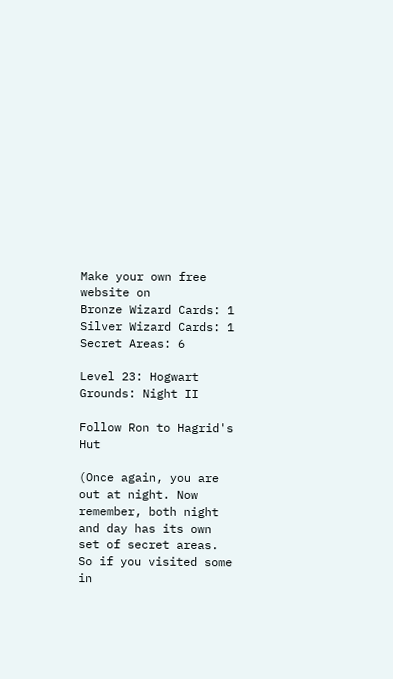Make your own free website on
Bronze Wizard Cards: 1
Silver Wizard Cards: 1
Secret Areas: 6

Level 23: Hogwart Grounds: Night II

Follow Ron to Hagrid's Hut

(Once again, you are out at night. Now remember, both night and day has its own set of secret areas. So if you visited some in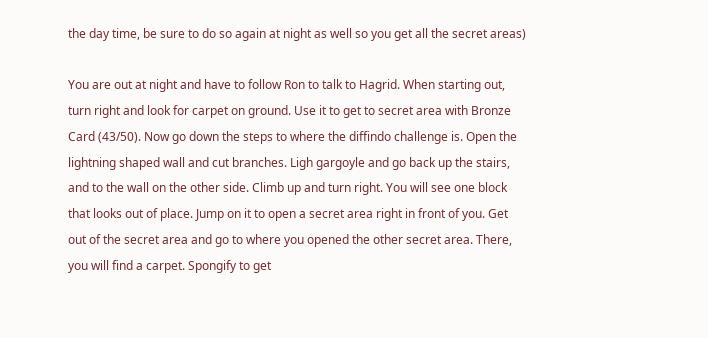the day time, be sure to do so again at night as well so you get all the secret areas)

You are out at night and have to follow Ron to talk to Hagrid. When starting out, turn right and look for carpet on ground. Use it to get to secret area with Bronze Card (43/50). Now go down the steps to where the diffindo challenge is. Open the lightning shaped wall and cut branches. Ligh gargoyle and go back up the stairs, and to the wall on the other side. Climb up and turn right. You will see one block that looks out of place. Jump on it to open a secret area right in front of you. Get out of the secret area and go to where you opened the other secret area. There, you will find a carpet. Spongify to get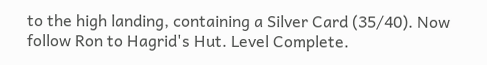to the high landing, containing a Silver Card (35/40). Now follow Ron to Hagrid's Hut. Level Complete.